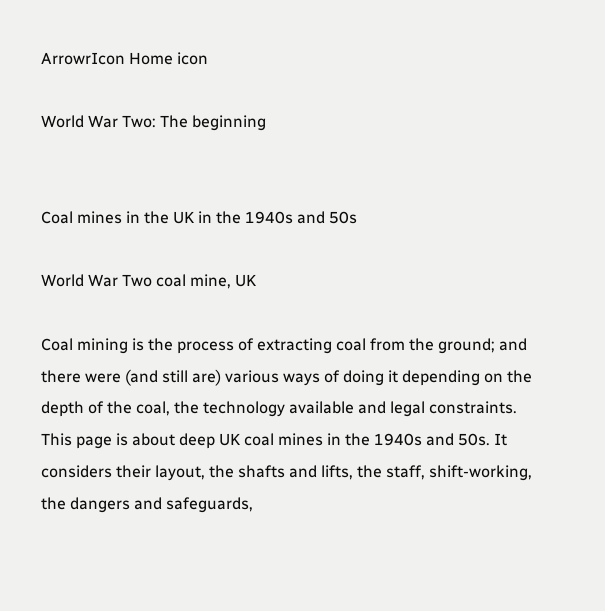ArrowrIcon Home icon

World War Two: The beginning


Coal mines in the UK in the 1940s and 50s

World War Two coal mine, UK

Coal mining is the process of extracting coal from the ground; and there were (and still are) various ways of doing it depending on the depth of the coal, the technology available and legal constraints. This page is about deep UK coal mines in the 1940s and 50s. It considers their layout, the shafts and lifts, the staff, shift-working, the dangers and safeguards,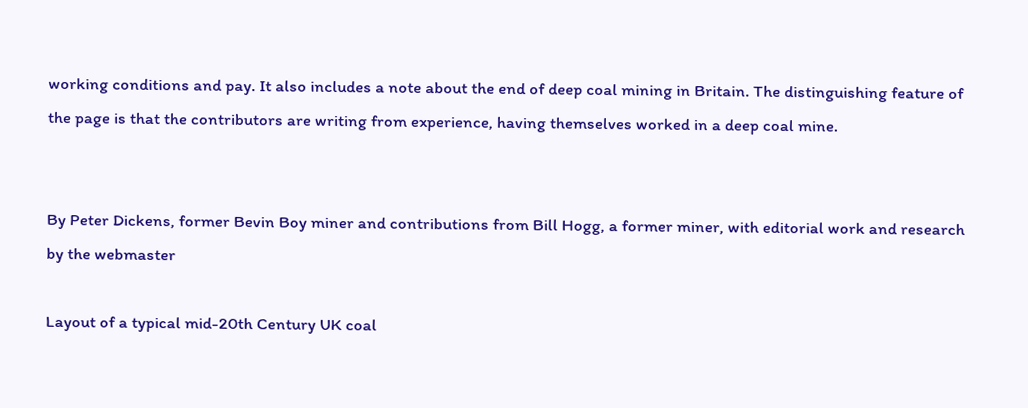working conditions and pay. It also includes a note about the end of deep coal mining in Britain. The distinguishing feature of the page is that the contributors are writing from experience, having themselves worked in a deep coal mine.


By Peter Dickens, former Bevin Boy miner and contributions from Bill Hogg, a former miner, with editorial work and research by the webmaster

Layout of a typical mid-20th Century UK coal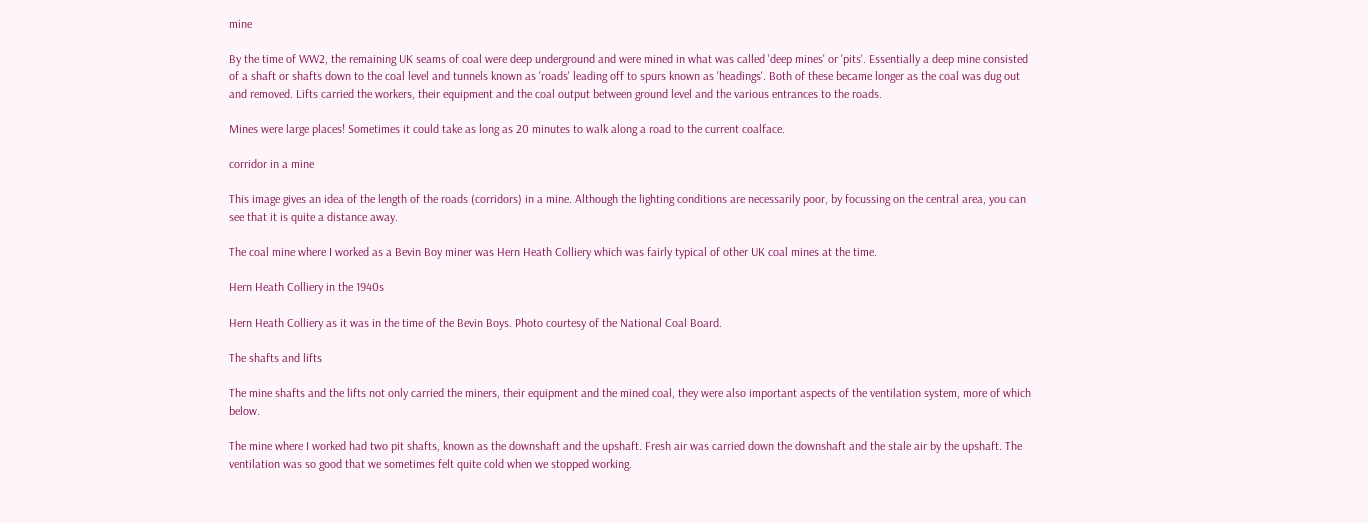mine

By the time of WW2, the remaining UK seams of coal were deep underground and were mined in what was called 'deep mines' or 'pits'. Essentially a deep mine consisted of a shaft or shafts down to the coal level and tunnels known as 'roads' leading off to spurs known as 'headings'. Both of these became longer as the coal was dug out and removed. Lifts carried the workers, their equipment and the coal output between ground level and the various entrances to the roads.

Mines were large places! Sometimes it could take as long as 20 minutes to walk along a road to the current coalface.

corridor in a mine

This image gives an idea of the length of the roads (corridors) in a mine. Although the lighting conditions are necessarily poor, by focussing on the central area, you can see that it is quite a distance away.

The coal mine where I worked as a Bevin Boy miner was Hern Heath Colliery which was fairly typical of other UK coal mines at the time.

Hern Heath Colliery in the 1940s

Hern Heath Colliery as it was in the time of the Bevin Boys. Photo courtesy of the National Coal Board.

The shafts and lifts

The mine shafts and the lifts not only carried the miners, their equipment and the mined coal, they were also important aspects of the ventilation system, more of which below.

The mine where I worked had two pit shafts, known as the downshaft and the upshaft. Fresh air was carried down the downshaft and the stale air by the upshaft. The ventilation was so good that we sometimes felt quite cold when we stopped working.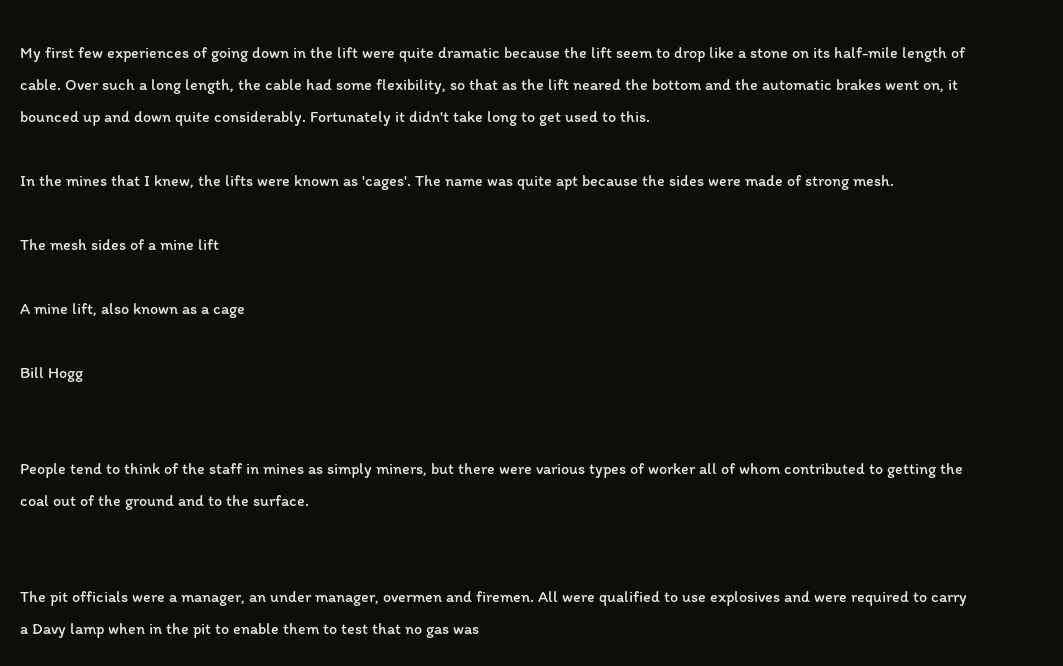My first few experiences of going down in the lift were quite dramatic because the lift seem to drop like a stone on its half-mile length of cable. Over such a long length, the cable had some flexibility, so that as the lift neared the bottom and the automatic brakes went on, it bounced up and down quite considerably. Fortunately it didn't take long to get used to this.

In the mines that I knew, the lifts were known as 'cages'. The name was quite apt because the sides were made of strong mesh.

The mesh sides of a mine lift

A mine lift, also known as a cage

Bill Hogg


People tend to think of the staff in mines as simply miners, but there were various types of worker all of whom contributed to getting the coal out of the ground and to the surface.


The pit officials were a manager, an under manager, overmen and firemen. All were qualified to use explosives and were required to carry a Davy lamp when in the pit to enable them to test that no gas was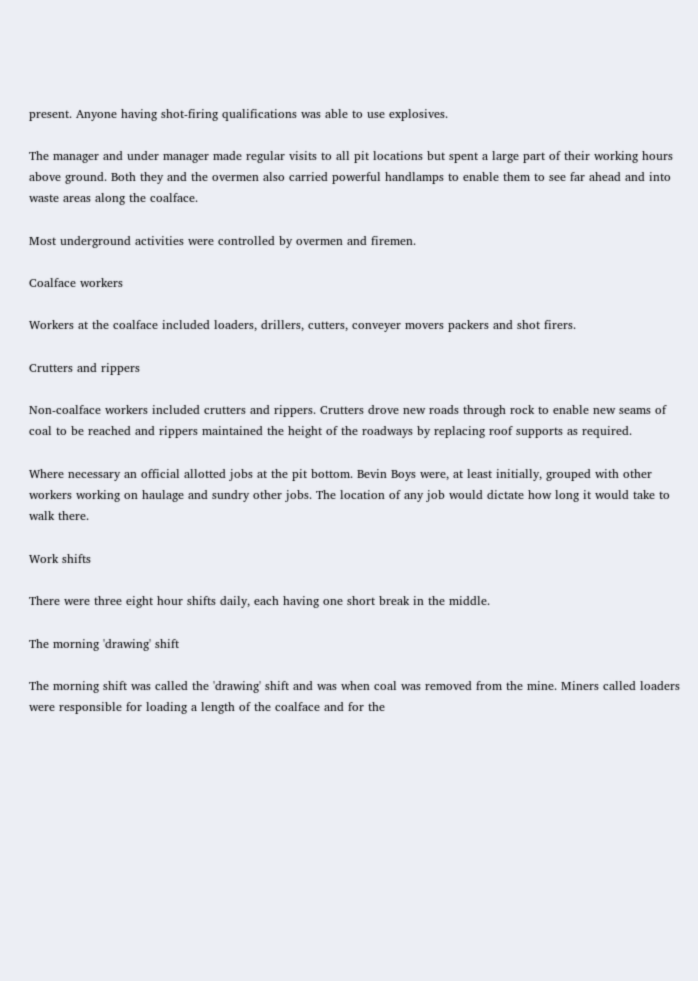present. Anyone having shot-firing qualifications was able to use explosives.

The manager and under manager made regular visits to all pit locations but spent a large part of their working hours above ground. Both they and the overmen also carried powerful handlamps to enable them to see far ahead and into waste areas along the coalface.

Most underground activities were controlled by overmen and firemen.

Coalface workers

Workers at the coalface included loaders, drillers, cutters, conveyer movers packers and shot firers.

Crutters and rippers

Non-coalface workers included crutters and rippers. Crutters drove new roads through rock to enable new seams of coal to be reached and rippers maintained the height of the roadways by replacing roof supports as required.

Where necessary an official allotted jobs at the pit bottom. Bevin Boys were, at least initially, grouped with other workers working on haulage and sundry other jobs. The location of any job would dictate how long it would take to walk there.

Work shifts

There were three eight hour shifts daily, each having one short break in the middle.

The morning 'drawing' shift

The morning shift was called the 'drawing' shift and was when coal was removed from the mine. Miners called loaders were responsible for loading a length of the coalface and for the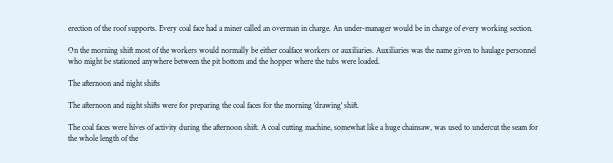erection of the roof supports. Every coal face had a miner called an overman in charge. An under-manager would be in charge of every working section.

On the morning shift most of the workers would normally be either coalface workers or auxiliaries. Auxiliaries was the name given to haulage personnel who might be stationed anywhere between the pit bottom and the hopper where the tubs were loaded.

The afternoon and night shifts

The afternoon and night shifts were for preparing the coal faces for the morning 'drawing' shift.

The coal faces were hives of activity during the afternoon shift. A coal cutting machine, somewhat like a huge chainsaw, was used to undercut the seam for the whole length of the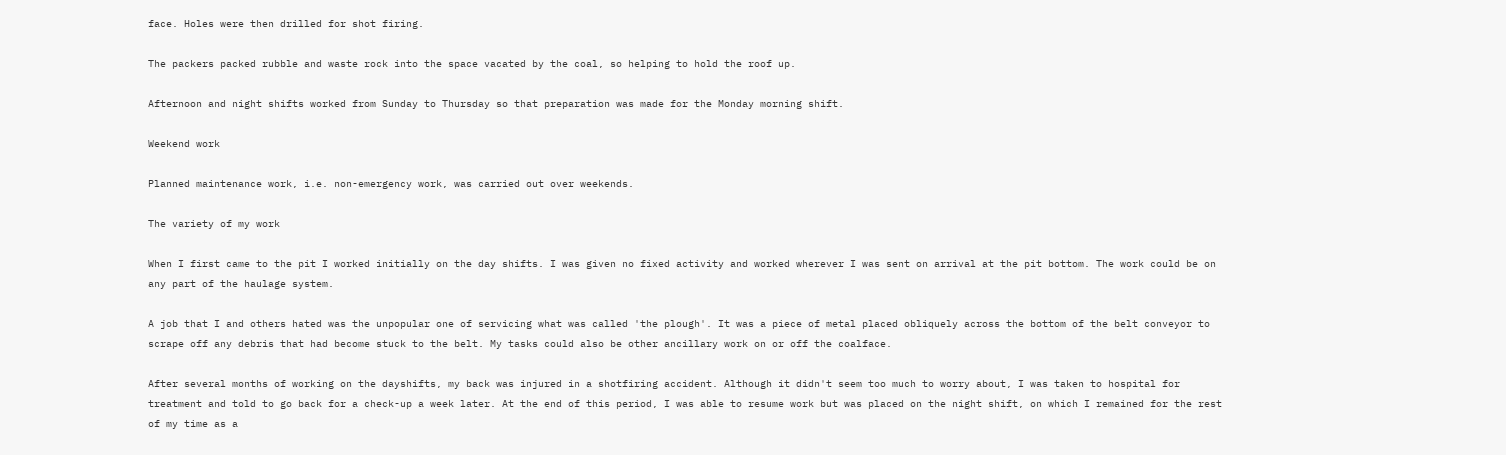face. Holes were then drilled for shot firing.

The packers packed rubble and waste rock into the space vacated by the coal, so helping to hold the roof up.

Afternoon and night shifts worked from Sunday to Thursday so that preparation was made for the Monday morning shift.

Weekend work

Planned maintenance work, i.e. non-emergency work, was carried out over weekends.

The variety of my work

When I first came to the pit I worked initially on the day shifts. I was given no fixed activity and worked wherever I was sent on arrival at the pit bottom. The work could be on any part of the haulage system.

A job that I and others hated was the unpopular one of servicing what was called 'the plough'. It was a piece of metal placed obliquely across the bottom of the belt conveyor to scrape off any debris that had become stuck to the belt. My tasks could also be other ancillary work on or off the coalface.

After several months of working on the dayshifts, my back was injured in a shotfiring accident. Although it didn't seem too much to worry about, I was taken to hospital for treatment and told to go back for a check-up a week later. At the end of this period, I was able to resume work but was placed on the night shift, on which I remained for the rest of my time as a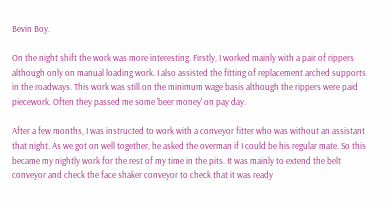Bevin Boy.

On the night shift the work was more interesting. Firstly, I worked mainly with a pair of rippers although only on manual loading work. I also assisted the fitting of replacement arched supports in the roadways. This work was still on the minimum wage basis although the rippers were paid piecework. Often they passed me some 'beer money' on pay day.

After a few months, I was instructed to work with a conveyor fitter who was without an assistant that night. As we got on well together, he asked the overman if I could be his regular mate. So this became my nightly work for the rest of my time in the pits. It was mainly to extend the belt conveyor and check the face shaker conveyor to check that it was ready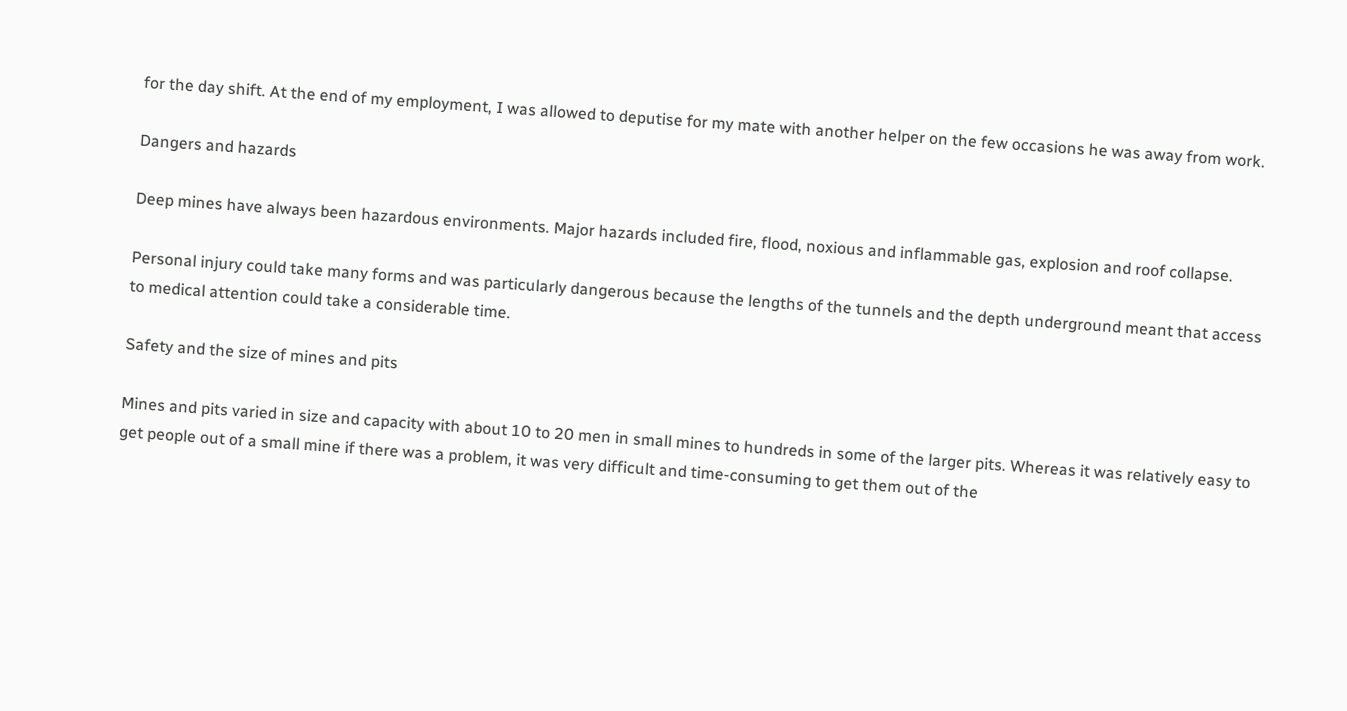for the day shift. At the end of my employment, I was allowed to deputise for my mate with another helper on the few occasions he was away from work.

Dangers and hazards

Deep mines have always been hazardous environments. Major hazards included fire, flood, noxious and inflammable gas, explosion and roof collapse.

Personal injury could take many forms and was particularly dangerous because the lengths of the tunnels and the depth underground meant that access to medical attention could take a considerable time.

Safety and the size of mines and pits

Mines and pits varied in size and capacity with about 10 to 20 men in small mines to hundreds in some of the larger pits. Whereas it was relatively easy to get people out of a small mine if there was a problem, it was very difficult and time-consuming to get them out of the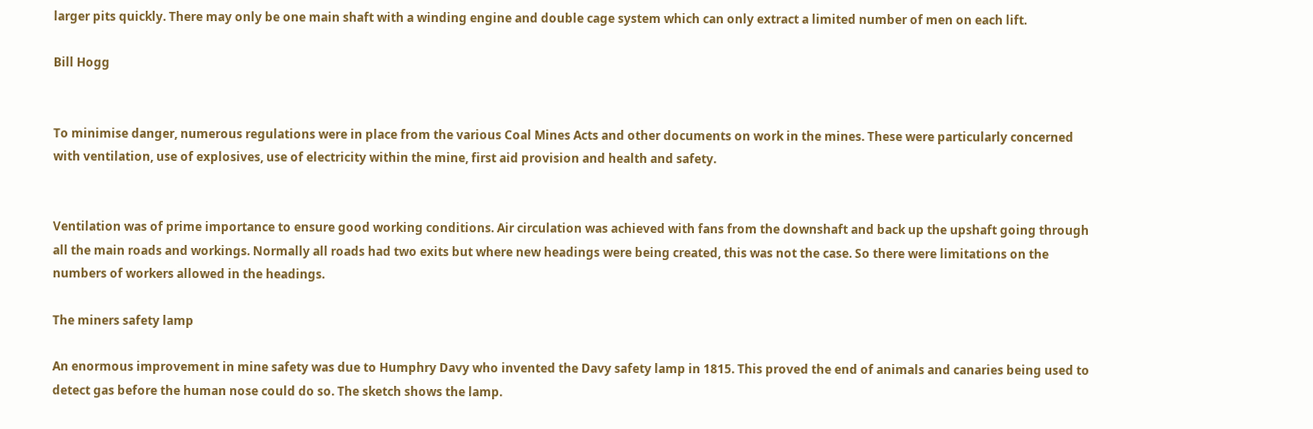larger pits quickly. There may only be one main shaft with a winding engine and double cage system which can only extract a limited number of men on each lift.

Bill Hogg


To minimise danger, numerous regulations were in place from the various Coal Mines Acts and other documents on work in the mines. These were particularly concerned with ventilation, use of explosives, use of electricity within the mine, first aid provision and health and safety.


Ventilation was of prime importance to ensure good working conditions. Air circulation was achieved with fans from the downshaft and back up the upshaft going through all the main roads and workings. Normally all roads had two exits but where new headings were being created, this was not the case. So there were limitations on the numbers of workers allowed in the headings.

The miners safety lamp

An enormous improvement in mine safety was due to Humphry Davy who invented the Davy safety lamp in 1815. This proved the end of animals and canaries being used to detect gas before the human nose could do so. The sketch shows the lamp.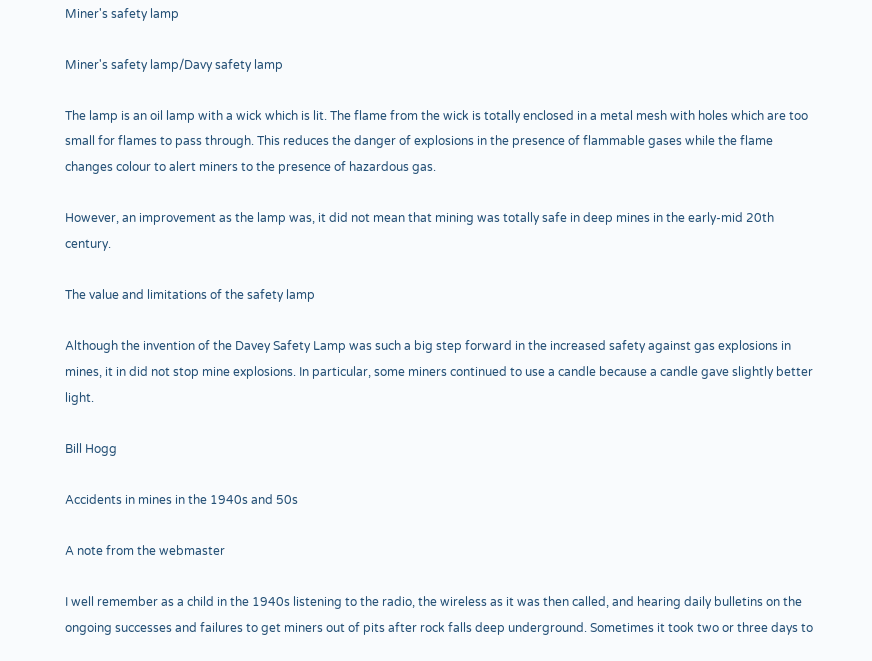Miner's safety lamp

Miner's safety lamp/Davy safety lamp

The lamp is an oil lamp with a wick which is lit. The flame from the wick is totally enclosed in a metal mesh with holes which are too small for flames to pass through. This reduces the danger of explosions in the presence of flammable gases while the flame changes colour to alert miners to the presence of hazardous gas.

However, an improvement as the lamp was, it did not mean that mining was totally safe in deep mines in the early-mid 20th century.

The value and limitations of the safety lamp

Although the invention of the Davey Safety Lamp was such a big step forward in the increased safety against gas explosions in mines, it in did not stop mine explosions. In particular, some miners continued to use a candle because a candle gave slightly better light.

Bill Hogg

Accidents in mines in the 1940s and 50s

A note from the webmaster

I well remember as a child in the 1940s listening to the radio, the wireless as it was then called, and hearing daily bulletins on the ongoing successes and failures to get miners out of pits after rock falls deep underground. Sometimes it took two or three days to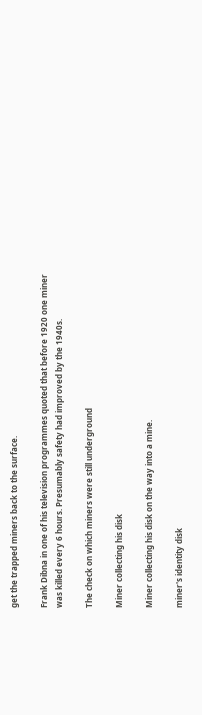get the trapped miners back to the surface.

Frank Dibna in one of his television programmes quoted that before 1920 one miner was killed every 6 hours. Presumably safety had improved by the 1940s.

The check on which miners were still underground

Miner collecting his disk

Miner collecting his disk on the way into a mine.

miner's identity disk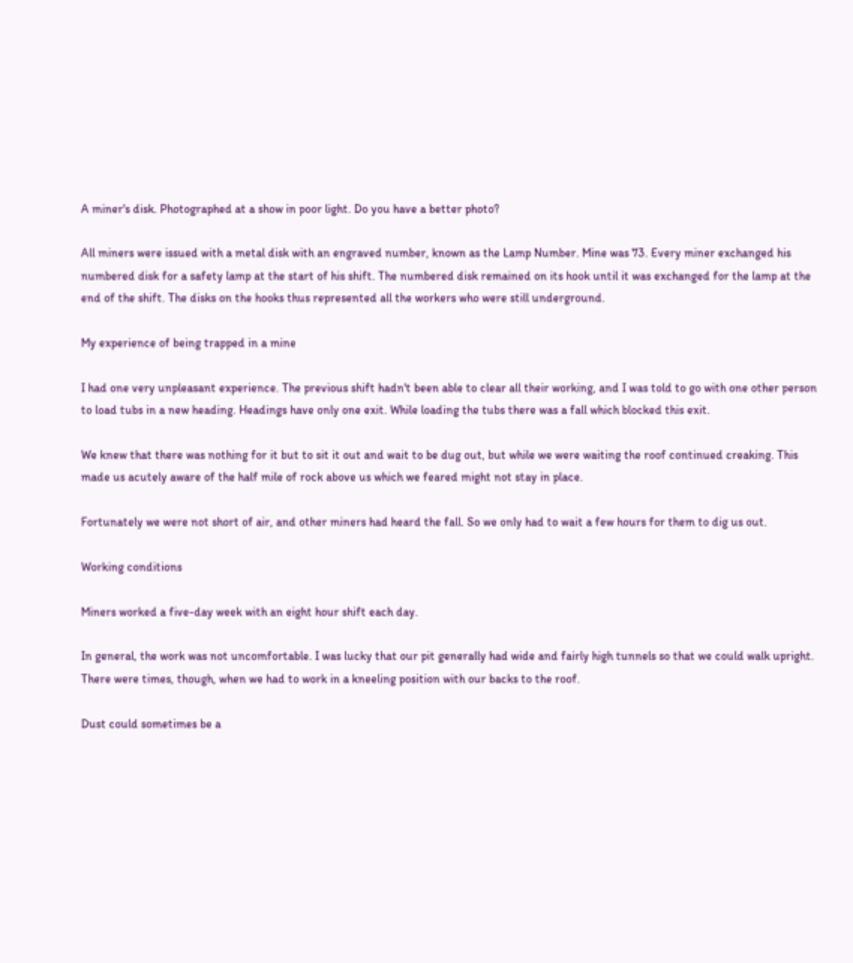A miner's disk. Photographed at a show in poor light. Do you have a better photo?

All miners were issued with a metal disk with an engraved number, known as the Lamp Number. Mine was 73. Every miner exchanged his numbered disk for a safety lamp at the start of his shift. The numbered disk remained on its hook until it was exchanged for the lamp at the end of the shift. The disks on the hooks thus represented all the workers who were still underground.

My experience of being trapped in a mine

I had one very unpleasant experience. The previous shift hadn't been able to clear all their working, and I was told to go with one other person to load tubs in a new heading. Headings have only one exit. While loading the tubs there was a fall which blocked this exit.

We knew that there was nothing for it but to sit it out and wait to be dug out, but while we were waiting the roof continued creaking. This made us acutely aware of the half mile of rock above us which we feared might not stay in place.

Fortunately we were not short of air, and other miners had heard the fall. So we only had to wait a few hours for them to dig us out.

Working conditions

Miners worked a five-day week with an eight hour shift each day.

In general, the work was not uncomfortable. I was lucky that our pit generally had wide and fairly high tunnels so that we could walk upright. There were times, though, when we had to work in a kneeling position with our backs to the roof.

Dust could sometimes be a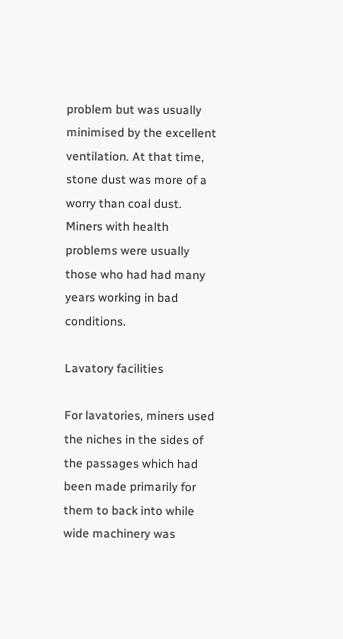problem but was usually minimised by the excellent ventilation. At that time, stone dust was more of a worry than coal dust. Miners with health problems were usually those who had had many years working in bad conditions.

Lavatory facilities

For lavatories, miners used the niches in the sides of the passages which had been made primarily for them to back into while wide machinery was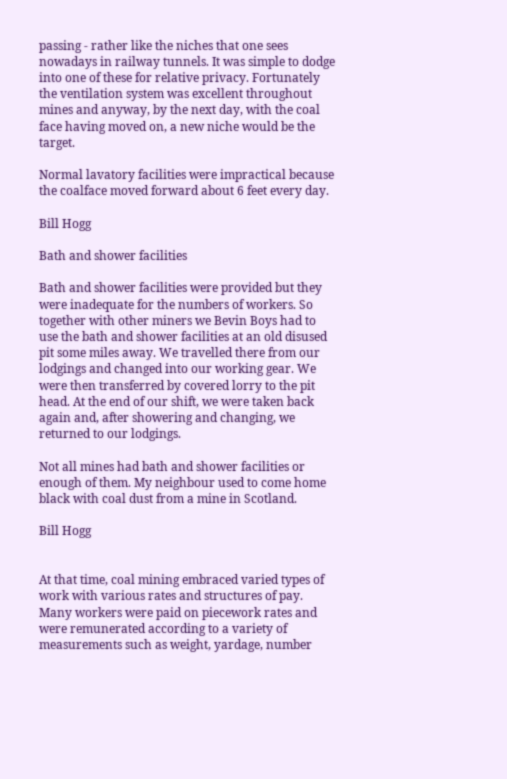passing - rather like the niches that one sees nowadays in railway tunnels. It was simple to dodge into one of these for relative privacy. Fortunately the ventilation system was excellent throughout mines and anyway, by the next day, with the coal face having moved on, a new niche would be the target.

Normal lavatory facilities were impractical because the coalface moved forward about 6 feet every day.

Bill Hogg

Bath and shower facilities

Bath and shower facilities were provided but they were inadequate for the numbers of workers. So together with other miners we Bevin Boys had to use the bath and shower facilities at an old disused pit some miles away. We travelled there from our lodgings and changed into our working gear. We were then transferred by covered lorry to the pit head. At the end of our shift, we were taken back again and, after showering and changing, we returned to our lodgings.

Not all mines had bath and shower facilities or enough of them. My neighbour used to come home black with coal dust from a mine in Scotland.

Bill Hogg


At that time, coal mining embraced varied types of work with various rates and structures of pay. Many workers were paid on piecework rates and were remunerated according to a variety of measurements such as weight, yardage, number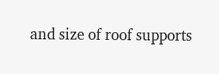and size of roof supports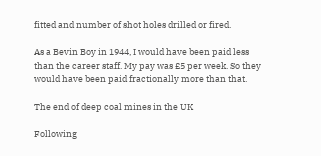fitted and number of shot holes drilled or fired.

As a Bevin Boy in 1944, I would have been paid less than the career staff. My pay was £5 per week. So they would have been paid fractionally more than that.

The end of deep coal mines in the UK

Following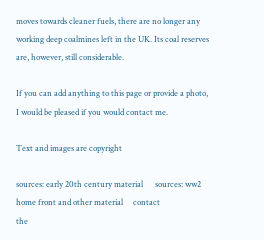moves towards cleaner fuels, there are no longer any working deep coalmines left in the UK. Its coal reserves are, however, still considerable.

If you can add anything to this page or provide a photo, I would be pleased if you would contact me.

Text and images are copyright

sources: early 20th century material      sources: ww2 home front and other material     contact
the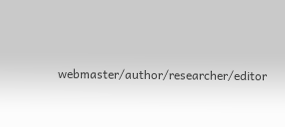webmaster/author/researcher/editor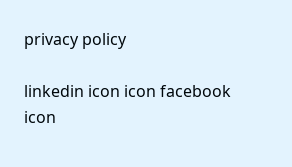privacy policy

linkedin icon icon facebook icon